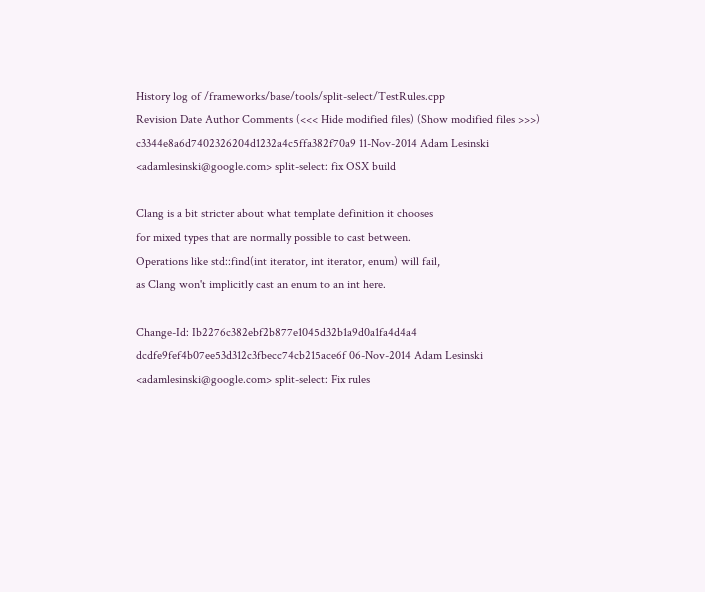History log of /frameworks/base/tools/split-select/TestRules.cpp
Revision Date Author Comments (<<< Hide modified files) (Show modified files >>>)
c3344e8a6d7402326204d1232a4c5ffa382f70a9 11-Nov-2014 Adam Lesinski <adamlesinski@google.com> split-select: fix OSX build

Clang is a bit stricter about what template definition it chooses
for mixed types that are normally possible to cast between.
Operations like std::find(int iterator, int iterator, enum) will fail,
as Clang won't implicitly cast an enum to an int here.

Change-Id: Ib2276c382ebf2b877e1045d32b1a9d0a1fa4d4a4
dcdfe9fef4b07ee53d312c3fbecc74cb215ace6f 06-Nov-2014 Adam Lesinski <adamlesinski@google.com> split-select: Fix rules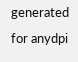generated for anydpi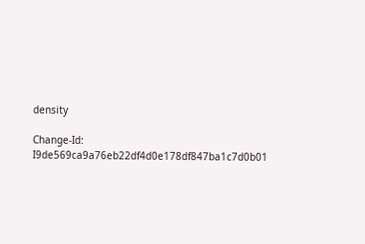density

Change-Id: I9de569ca9a76eb22df4d0e178df847ba1c7d0b01